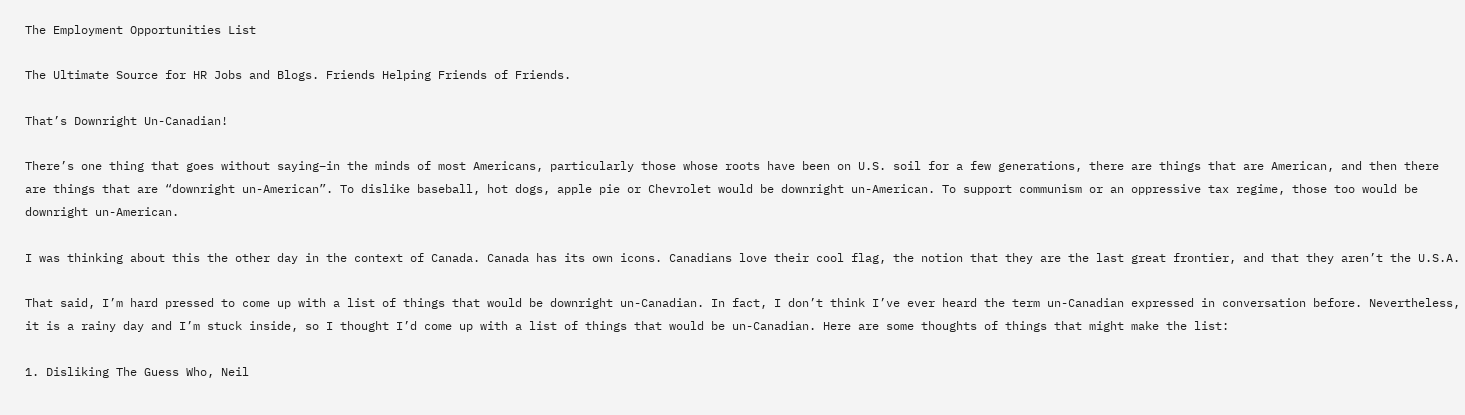The Employment Opportunities List

The Ultimate Source for HR Jobs and Blogs. Friends Helping Friends of Friends.

That’s Downright Un-Canadian!

There’s one thing that goes without saying–in the minds of most Americans, particularly those whose roots have been on U.S. soil for a few generations, there are things that are American, and then there are things that are “downright un-American”. To dislike baseball, hot dogs, apple pie or Chevrolet would be downright un-American. To support communism or an oppressive tax regime, those too would be downright un-American.

I was thinking about this the other day in the context of Canada. Canada has its own icons. Canadians love their cool flag, the notion that they are the last great frontier, and that they aren’t the U.S.A.

That said, I’m hard pressed to come up with a list of things that would be downright un-Canadian. In fact, I don’t think I’ve ever heard the term un-Canadian expressed in conversation before. Nevertheless, it is a rainy day and I’m stuck inside, so I thought I’d come up with a list of things that would be un-Canadian. Here are some thoughts of things that might make the list:

1. Disliking The Guess Who, Neil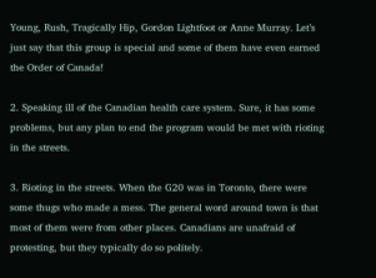Young, Rush, Tragically Hip, Gordon Lightfoot or Anne Murray. Let’s just say that this group is special and some of them have even earned the Order of Canada!

2. Speaking ill of the Canadian health care system. Sure, it has some problems, but any plan to end the program would be met with rioting in the streets.

3. Rioting in the streets. When the G20 was in Toronto, there were some thugs who made a mess. The general word around town is that most of them were from other places. Canadians are unafraid of protesting, but they typically do so politely.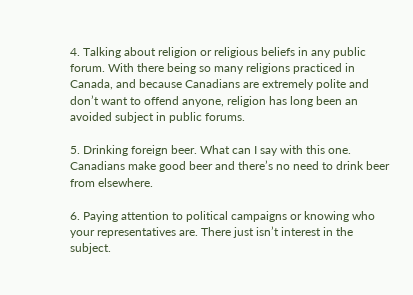4. Talking about religion or religious beliefs in any public forum. With there being so many religions practiced in Canada, and because Canadians are extremely polite and don’t want to offend anyone, religion has long been an avoided subject in public forums.

5. Drinking foreign beer. What can I say with this one. Canadians make good beer and there’s no need to drink beer from elsewhere.

6. Paying attention to political campaigns or knowing who your representatives are. There just isn’t interest in the subject.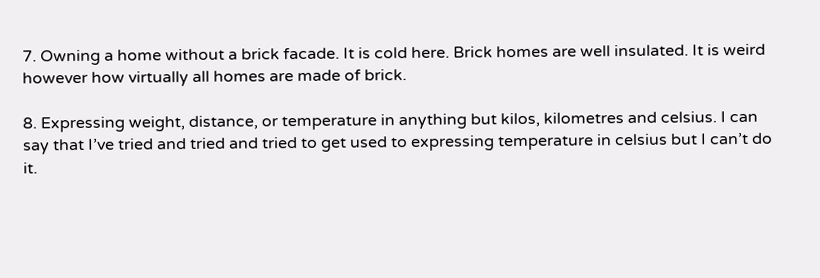7. Owning a home without a brick facade. It is cold here. Brick homes are well insulated. It is weird however how virtually all homes are made of brick.

8. Expressing weight, distance, or temperature in anything but kilos, kilometres and celsius. I can say that I’ve tried and tried and tried to get used to expressing temperature in celsius but I can’t do it.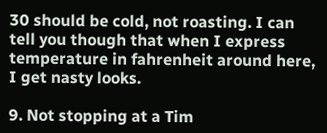30 should be cold, not roasting. I can tell you though that when I express temperature in fahrenheit around here, I get nasty looks.

9. Not stopping at a Tim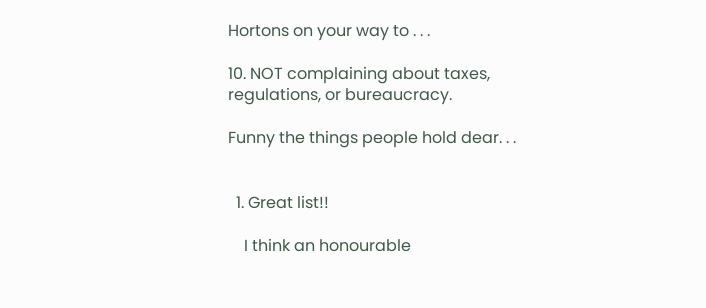Hortons on your way to . . .

10. NOT complaining about taxes, regulations, or bureaucracy.

Funny the things people hold dear. . .


  1. Great list!!

    I think an honourable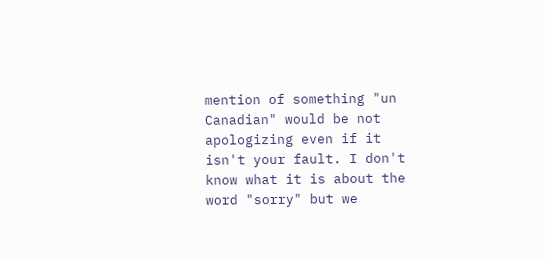mention of something "un Canadian" would be not apologizing even if it isn't your fault. I don't know what it is about the word "sorry" but we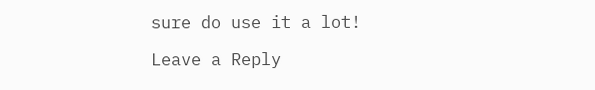sure do use it a lot!

Leave a Reply